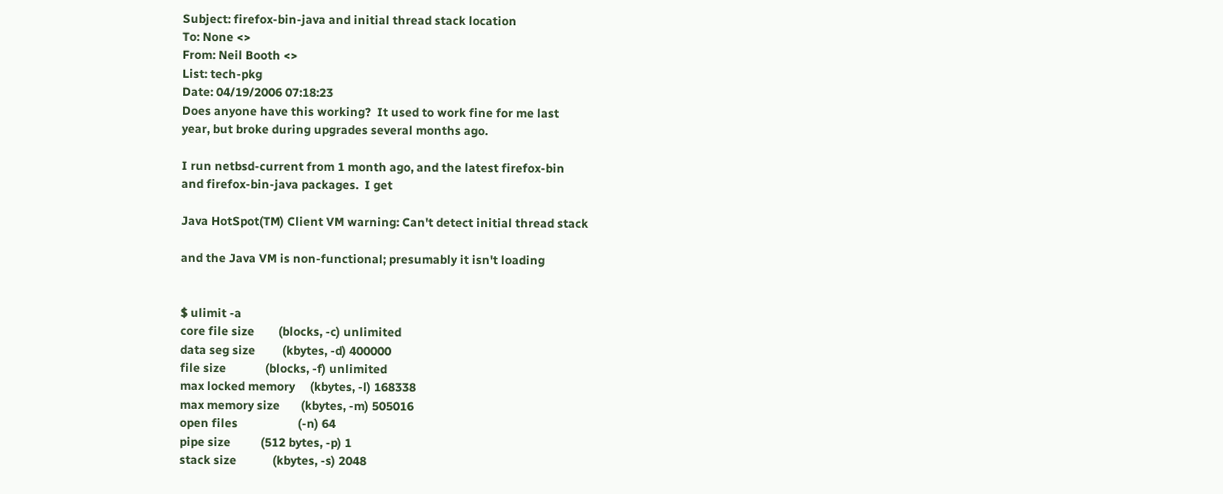Subject: firefox-bin-java and initial thread stack location
To: None <>
From: Neil Booth <>
List: tech-pkg
Date: 04/19/2006 07:18:23
Does anyone have this working?  It used to work fine for me last
year, but broke during upgrades several months ago.

I run netbsd-current from 1 month ago, and the latest firefox-bin
and firefox-bin-java packages.  I get

Java HotSpot(TM) Client VM warning: Can't detect initial thread stack

and the Java VM is non-functional; presumably it isn't loading


$ ulimit -a
core file size        (blocks, -c) unlimited
data seg size         (kbytes, -d) 400000
file size             (blocks, -f) unlimited
max locked memory     (kbytes, -l) 168338
max memory size       (kbytes, -m) 505016
open files                    (-n) 64
pipe size          (512 bytes, -p) 1
stack size            (kbytes, -s) 2048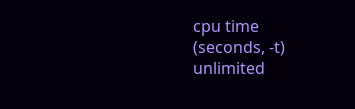cpu time             (seconds, -t) unlimited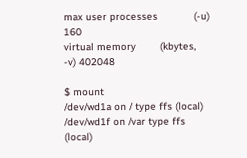max user processes            (-u) 160
virtual memory        (kbytes, -v) 402048

$ mount
/dev/wd1a on / type ffs (local)
/dev/wd1f on /var type ffs (local)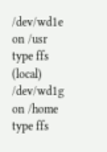/dev/wd1e on /usr type ffs (local)
/dev/wd1g on /home type ffs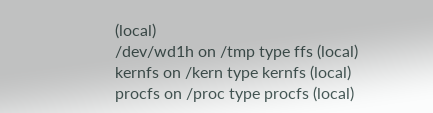(local)
/dev/wd1h on /tmp type ffs (local)
kernfs on /kern type kernfs (local)
procfs on /proc type procfs (local)